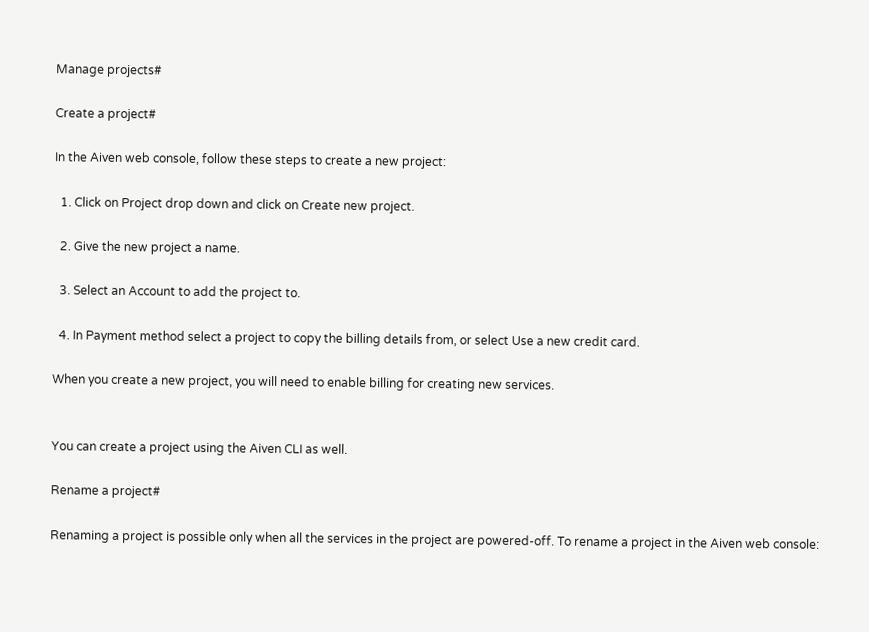Manage projects#

Create a project#

In the Aiven web console, follow these steps to create a new project:

  1. Click on Project drop down and click on Create new project.

  2. Give the new project a name.

  3. Select an Account to add the project to.

  4. In Payment method select a project to copy the billing details from, or select Use a new credit card.

When you create a new project, you will need to enable billing for creating new services.


You can create a project using the Aiven CLI as well.

Rename a project#

Renaming a project is possible only when all the services in the project are powered-off. To rename a project in the Aiven web console: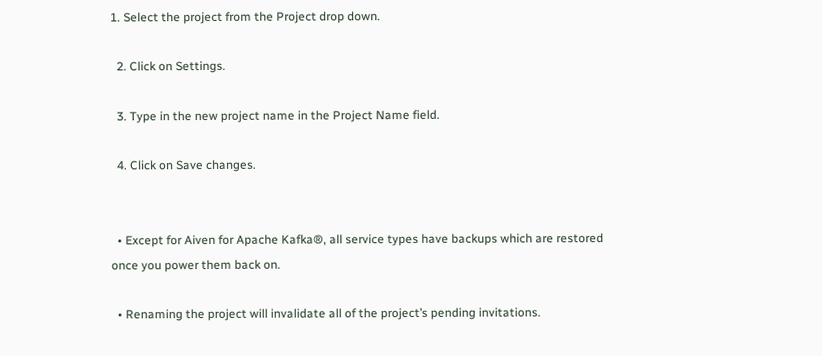1. Select the project from the Project drop down.

  2. Click on Settings.

  3. Type in the new project name in the Project Name field.

  4. Click on Save changes.


  • Except for Aiven for Apache Kafka®, all service types have backups which are restored once you power them back on.

  • Renaming the project will invalidate all of the project’s pending invitations.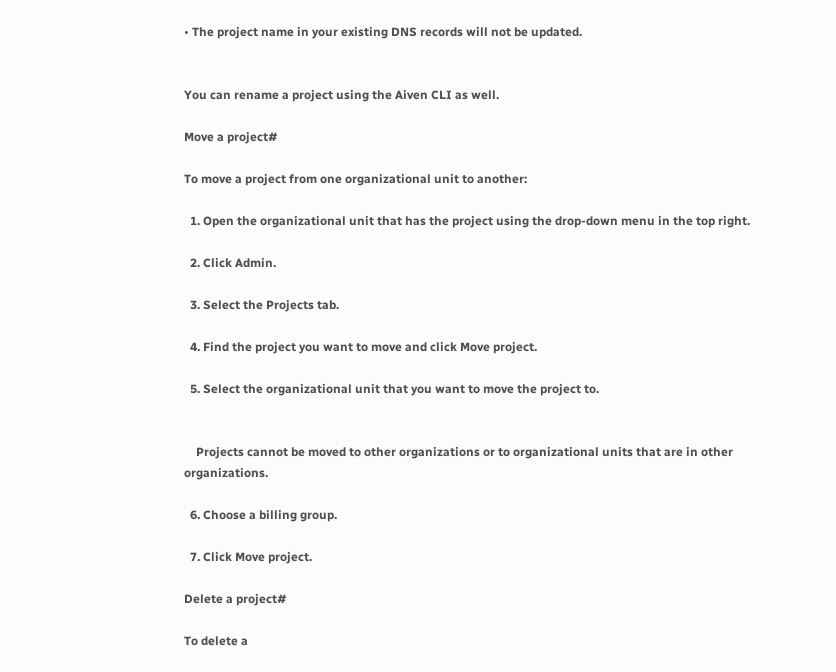• The project name in your existing DNS records will not be updated.


You can rename a project using the Aiven CLI as well.

Move a project#

To move a project from one organizational unit to another:

  1. Open the organizational unit that has the project using the drop-down menu in the top right.

  2. Click Admin.

  3. Select the Projects tab.

  4. Find the project you want to move and click Move project.

  5. Select the organizational unit that you want to move the project to.


    Projects cannot be moved to other organizations or to organizational units that are in other organizations.

  6. Choose a billing group.

  7. Click Move project.

Delete a project#

To delete a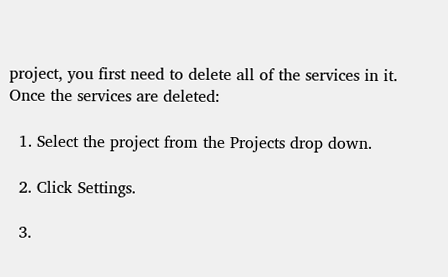project, you first need to delete all of the services in it. Once the services are deleted:

  1. Select the project from the Projects drop down.

  2. Click Settings.

  3.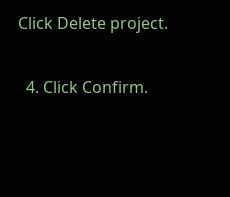Click Delete project.

  4. Click Confirm.